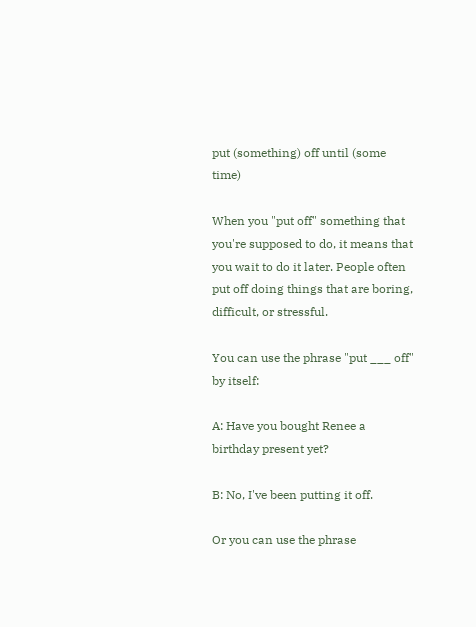put (something) off until (some time)

When you "put off" something that you're supposed to do, it means that you wait to do it later. People often put off doing things that are boring, difficult, or stressful.

You can use the phrase "put ___ off" by itself:

A: Have you bought Renee a birthday present yet?

B: No, I've been putting it off.

Or you can use the phrase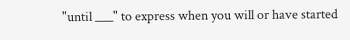"until ___" to express when you will or have started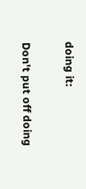doing it:

Don't put off doing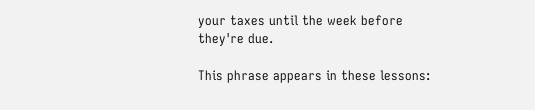your taxes until the week before they're due.

This phrase appears in these lessons: